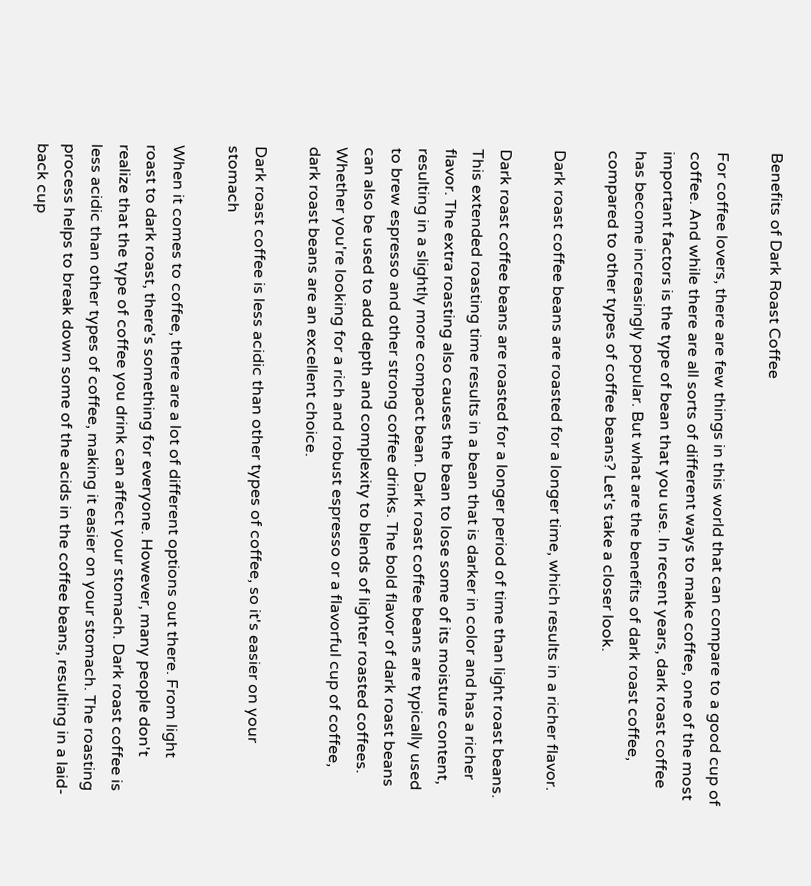Benefits of Dark Roast Coffee

For coffee lovers, there are few things in this world that can compare to a good cup of coffee. And while there are all sorts of different ways to make coffee, one of the most important factors is the type of bean that you use. In recent years, dark roast coffee has become increasingly popular. But what are the benefits of dark roast coffee, compared to other types of coffee beans? Let's take a closer look.

Dark roast coffee beans are roasted for a longer time, which results in a richer flavor.

Dark roast coffee beans are roasted for a longer period of time than light roast beans. This extended roasting time results in a bean that is darker in color and has a richer flavor. The extra roasting also causes the bean to lose some of its moisture content, resulting in a slightly more compact bean. Dark roast coffee beans are typically used to brew espresso and other strong coffee drinks. The bold flavor of dark roast beans can also be used to add depth and complexity to blends of lighter roasted coffees. Whether you're looking for a rich and robust espresso or a flavorful cup of coffee, dark roast beans are an excellent choice.

Dark roast coffee is less acidic than other types of coffee, so it's easier on your stomach

When it comes to coffee, there are a lot of different options out there. From light roast to dark roast, there's something for everyone. However, many people don't realize that the type of coffee you drink can affect your stomach. Dark roast coffee is less acidic than other types of coffee, making it easier on your stomach. The roasting process helps to break down some of the acids in the coffee beans, resulting in a laid-back cup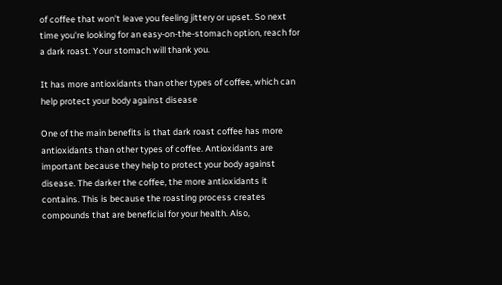of coffee that won't leave you feeling jittery or upset. So next time you're looking for an easy-on-the-stomach option, reach for a dark roast. Your stomach will thank you.

It has more antioxidants than other types of coffee, which can help protect your body against disease

One of the main benefits is that dark roast coffee has more antioxidants than other types of coffee. Antioxidants are important because they help to protect your body against disease. The darker the coffee, the more antioxidants it contains. This is because the roasting process creates compounds that are beneficial for your health. Also,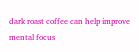dark roast coffee can help improve mental focus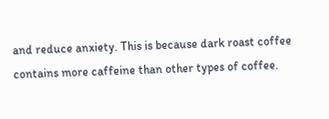and reduce anxiety. This is because dark roast coffee contains more caffeine than other types of coffee.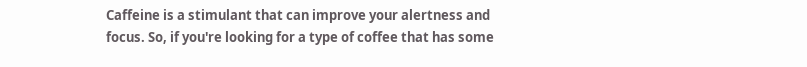Caffeine is a stimulant that can improve your alertness and focus. So, if you're looking for a type of coffee that has some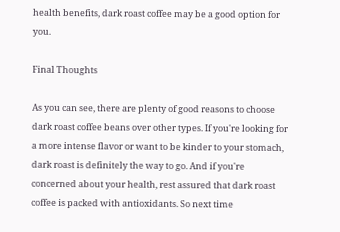health benefits, dark roast coffee may be a good option for you.

Final Thoughts

As you can see, there are plenty of good reasons to choose dark roast coffee beans over other types. If you're looking for a more intense flavor or want to be kinder to your stomach, dark roast is definitely the way to go. And if you're concerned about your health, rest assured that dark roast coffee is packed with antioxidants. So next time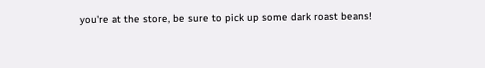you're at the store, be sure to pick up some dark roast beans!